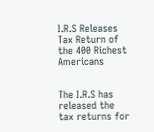I.R.S Releases Tax Return of the 400 Richest Americans


The I.R.S has released the tax returns for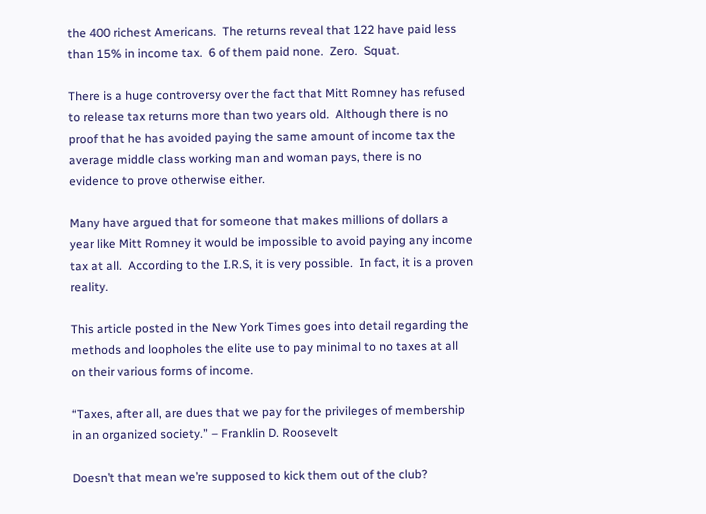the 400 richest Americans.  The returns reveal that 122 have paid less than 15% in income tax.  6 of them paid none.  Zero.  Squat.

There is a huge controversy over the fact that Mitt Romney has refused to release tax returns more than two years old.  Although there is no proof that he has avoided paying the same amount of income tax the average middle class working man and woman pays, there is no evidence to prove otherwise either.

Many have argued that for someone that makes millions of dollars a year like Mitt Romney it would be impossible to avoid paying any income tax at all.  According to the I.R.S, it is very possible.  In fact, it is a proven reality.

This article posted in the New York Times goes into detail regarding the methods and loopholes the elite use to pay minimal to no taxes at all on their various forms of income.

“Taxes, after all, are dues that we pay for the privileges of membership in an organized society.” – Franklin D. Roosevelt

Doesn’t that mean we’re supposed to kick them out of the club?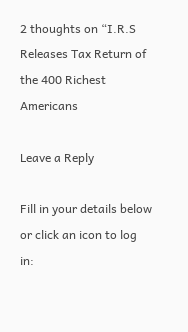2 thoughts on “I.R.S Releases Tax Return of the 400 Richest Americans

Leave a Reply

Fill in your details below or click an icon to log in: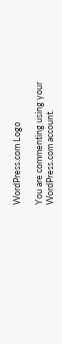WordPress.com Logo

You are commenting using your WordPress.com account.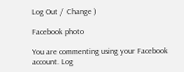Log Out /  Change )

Facebook photo

You are commenting using your Facebook account. Log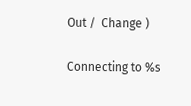Out /  Change )

Connecting to %s